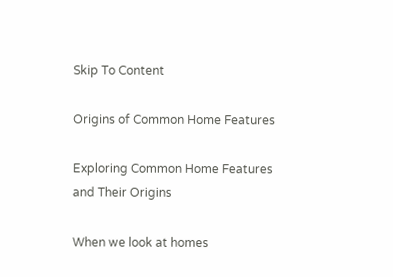Skip To Content

Origins of Common Home Features

Exploring Common Home Features and Their Origins

When we look at homes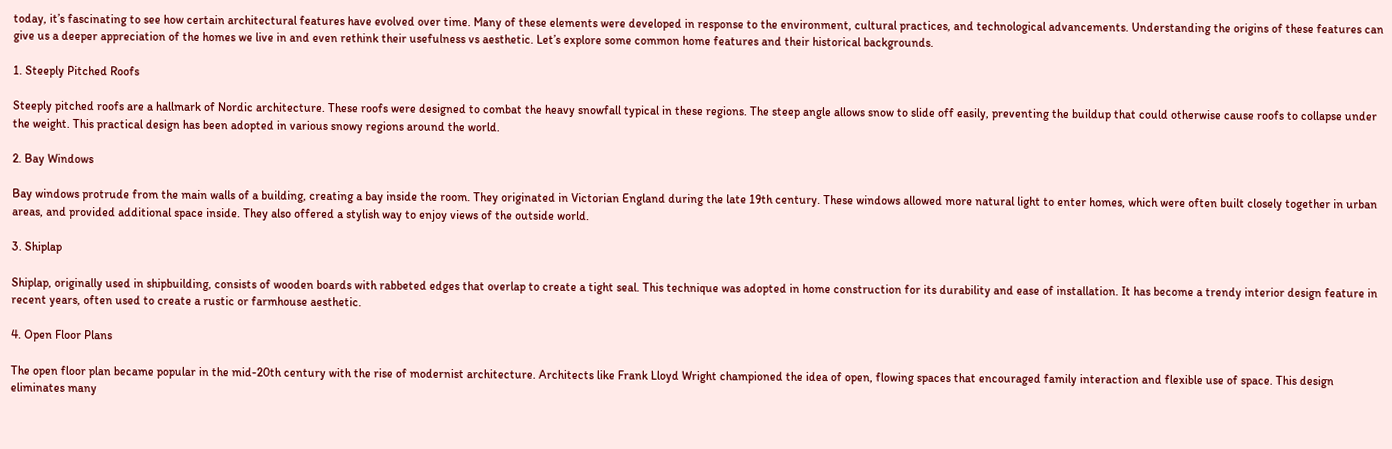today, it’s fascinating to see how certain architectural features have evolved over time. Many of these elements were developed in response to the environment, cultural practices, and technological advancements. Understanding the origins of these features can give us a deeper appreciation of the homes we live in and even rethink their usefulness vs aesthetic. Let’s explore some common home features and their historical backgrounds.

1. Steeply Pitched Roofs

Steeply pitched roofs are a hallmark of Nordic architecture. These roofs were designed to combat the heavy snowfall typical in these regions. The steep angle allows snow to slide off easily, preventing the buildup that could otherwise cause roofs to collapse under the weight. This practical design has been adopted in various snowy regions around the world.

2. Bay Windows

Bay windows protrude from the main walls of a building, creating a bay inside the room. They originated in Victorian England during the late 19th century. These windows allowed more natural light to enter homes, which were often built closely together in urban areas, and provided additional space inside. They also offered a stylish way to enjoy views of the outside world.

3. Shiplap

Shiplap, originally used in shipbuilding, consists of wooden boards with rabbeted edges that overlap to create a tight seal. This technique was adopted in home construction for its durability and ease of installation. It has become a trendy interior design feature in recent years, often used to create a rustic or farmhouse aesthetic.

4. Open Floor Plans

The open floor plan became popular in the mid-20th century with the rise of modernist architecture. Architects like Frank Lloyd Wright championed the idea of open, flowing spaces that encouraged family interaction and flexible use of space. This design eliminates many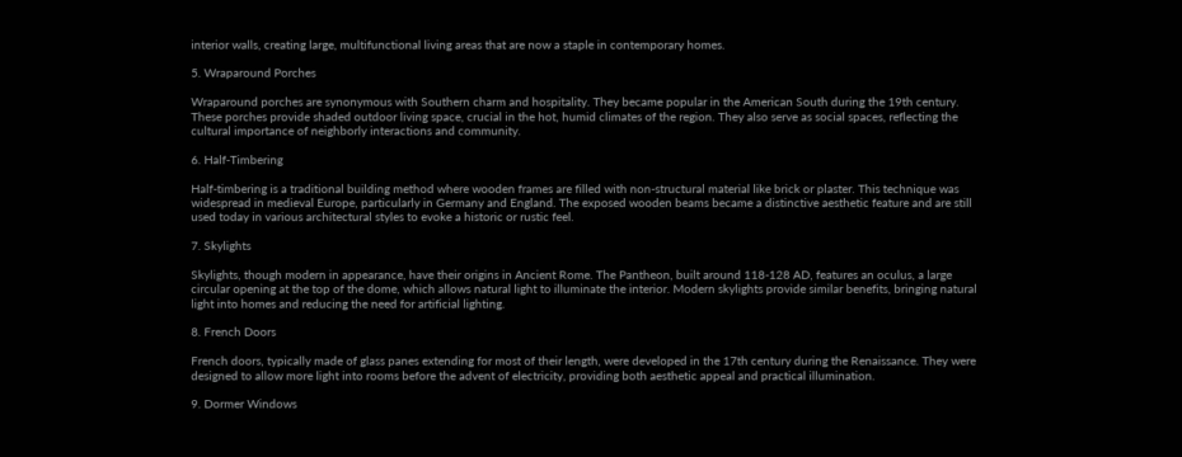interior walls, creating large, multifunctional living areas that are now a staple in contemporary homes.

5. Wraparound Porches

Wraparound porches are synonymous with Southern charm and hospitality. They became popular in the American South during the 19th century. These porches provide shaded outdoor living space, crucial in the hot, humid climates of the region. They also serve as social spaces, reflecting the cultural importance of neighborly interactions and community.

6. Half-Timbering

Half-timbering is a traditional building method where wooden frames are filled with non-structural material like brick or plaster. This technique was widespread in medieval Europe, particularly in Germany and England. The exposed wooden beams became a distinctive aesthetic feature and are still used today in various architectural styles to evoke a historic or rustic feel.

7. Skylights

Skylights, though modern in appearance, have their origins in Ancient Rome. The Pantheon, built around 118-128 AD, features an oculus, a large circular opening at the top of the dome, which allows natural light to illuminate the interior. Modern skylights provide similar benefits, bringing natural light into homes and reducing the need for artificial lighting.

8. French Doors

French doors, typically made of glass panes extending for most of their length, were developed in the 17th century during the Renaissance. They were designed to allow more light into rooms before the advent of electricity, providing both aesthetic appeal and practical illumination.

9. Dormer Windows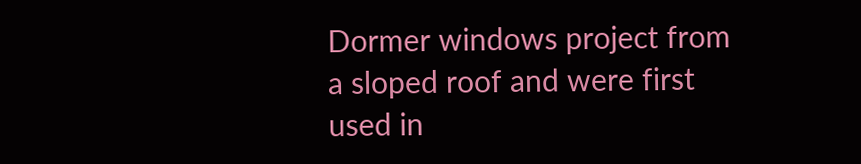Dormer windows project from a sloped roof and were first used in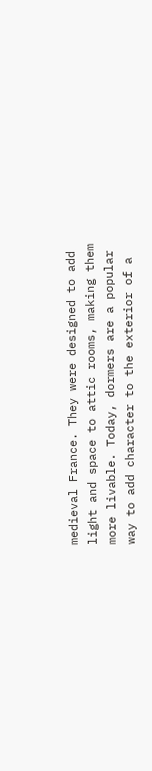medieval France. They were designed to add light and space to attic rooms, making them more livable. Today, dormers are a popular way to add character to the exterior of a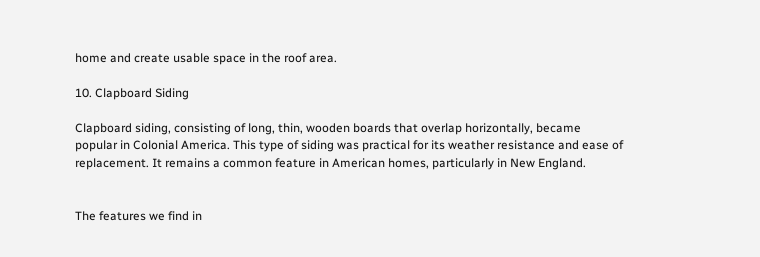home and create usable space in the roof area.

10. Clapboard Siding

Clapboard siding, consisting of long, thin, wooden boards that overlap horizontally, became popular in Colonial America. This type of siding was practical for its weather resistance and ease of replacement. It remains a common feature in American homes, particularly in New England.


The features we find in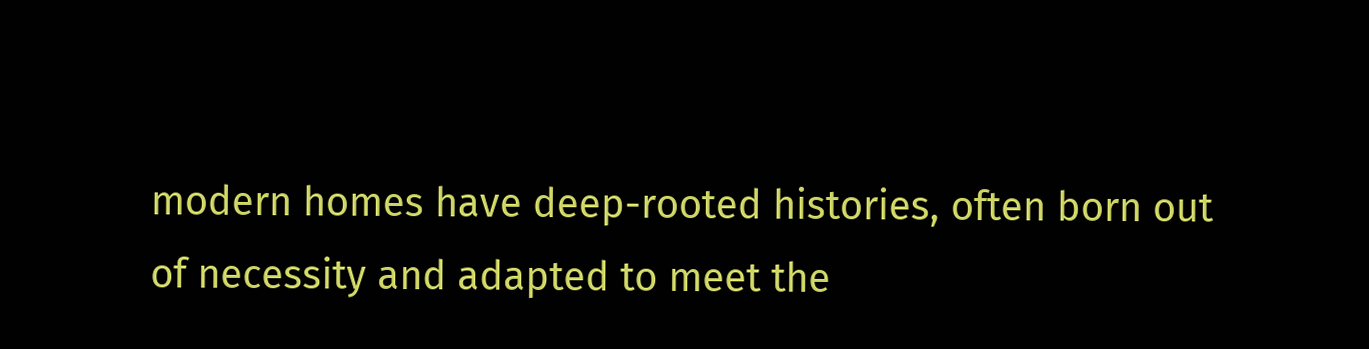modern homes have deep-rooted histories, often born out of necessity and adapted to meet the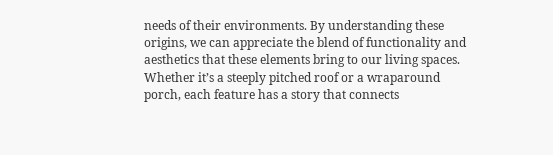needs of their environments. By understanding these origins, we can appreciate the blend of functionality and aesthetics that these elements bring to our living spaces. Whether it’s a steeply pitched roof or a wraparound porch, each feature has a story that connects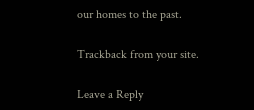our homes to the past.

Trackback from your site.

Leave a Reply